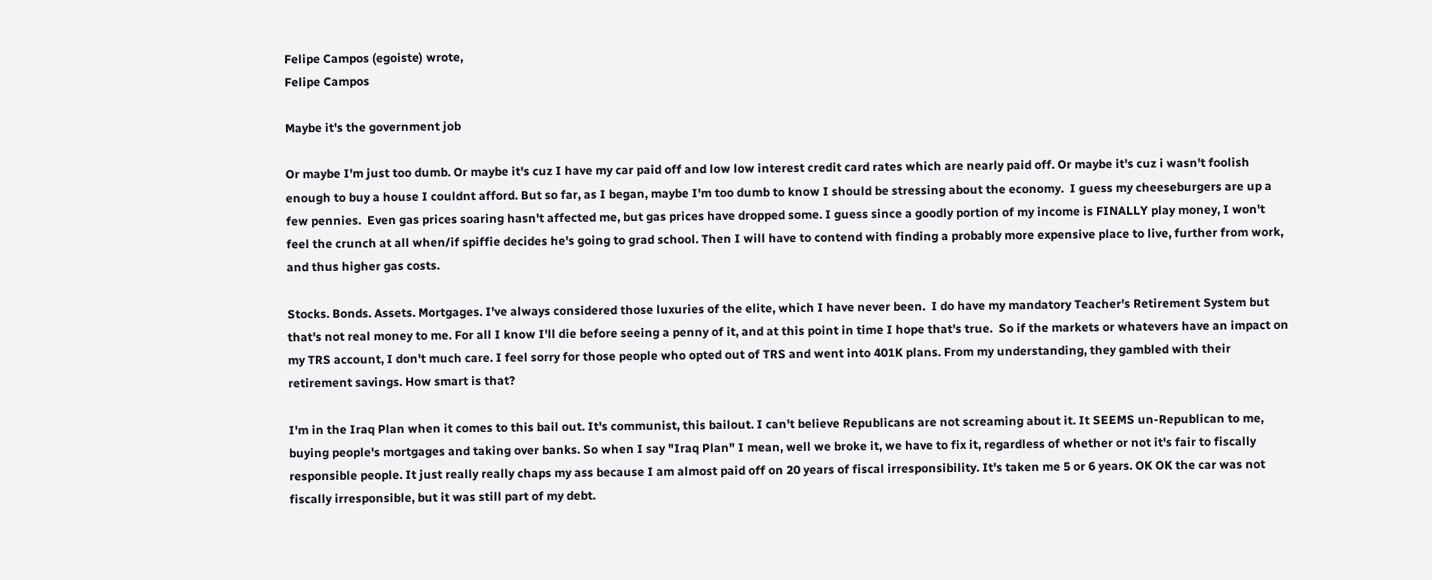Felipe Campos (egoiste) wrote,
Felipe Campos

Maybe it's the government job

Or maybe I'm just too dumb. Or maybe it's cuz I have my car paid off and low low interest credit card rates which are nearly paid off. Or maybe it's cuz i wasn't foolish enough to buy a house I couldnt afford. But so far, as I began, maybe I'm too dumb to know I should be stressing about the economy.  I guess my cheeseburgers are up a few pennies.  Even gas prices soaring hasn't affected me, but gas prices have dropped some. I guess since a goodly portion of my income is FINALLY play money, I won't feel the crunch at all when/if spiffie decides he's going to grad school. Then I will have to contend with finding a probably more expensive place to live, further from work, and thus higher gas costs.

Stocks. Bonds. Assets. Mortgages. I've always considered those luxuries of the elite, which I have never been.  I do have my mandatory Teacher's Retirement System but that's not real money to me. For all I know I'll die before seeing a penny of it, and at this point in time I hope that's true.  So if the markets or whatevers have an impact on my TRS account, I don't much care. I feel sorry for those people who opted out of TRS and went into 401K plans. From my understanding, they gambled with their retirement savings. How smart is that?

I'm in the Iraq Plan when it comes to this bail out. It's communist, this bailout. I can't believe Republicans are not screaming about it. It SEEMS un-Republican to me, buying people's mortgages and taking over banks. So when I say "Iraq Plan" I mean, well we broke it, we have to fix it, regardless of whether or not it's fair to fiscally responsible people. It just really really chaps my ass because I am almost paid off on 20 years of fiscal irresponsibility. It's taken me 5 or 6 years. OK OK the car was not fiscally irresponsible, but it was still part of my debt.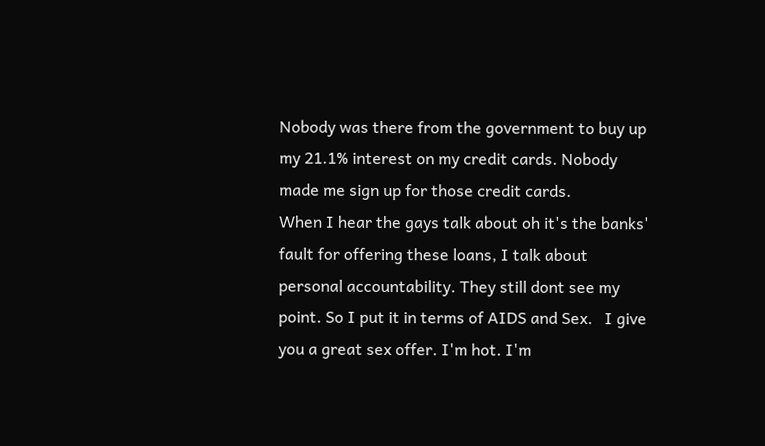Nobody was there from the government to buy up my 21.1% interest on my credit cards. Nobody made me sign up for those credit cards.
When I hear the gays talk about oh it's the banks' fault for offering these loans, I talk about personal accountability. They still dont see my point. So I put it in terms of AIDS and Sex.   I give you a great sex offer. I'm hot. I'm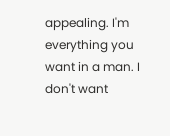appealing. I'm everything you want in a man. I don't want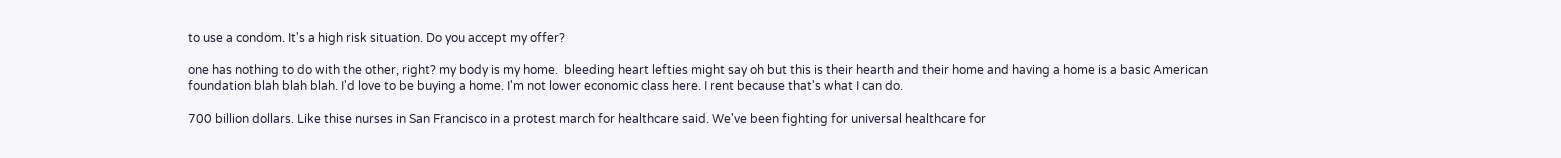to use a condom. It's a high risk situation. Do you accept my offer?

one has nothing to do with the other, right? my body is my home.  bleeding heart lefties might say oh but this is their hearth and their home and having a home is a basic American foundation blah blah blah. I'd love to be buying a home. I'm not lower economic class here. I rent because that's what I can do.

700 billion dollars. Like thise nurses in San Francisco in a protest march for healthcare said. We've been fighting for universal healthcare for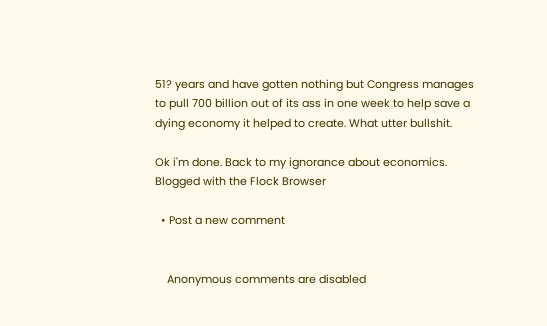51? years and have gotten nothing but Congress manages to pull 700 billion out of its ass in one week to help save a dying economy it helped to create. What utter bullshit.

Ok i'm done. Back to my ignorance about economics.
Blogged with the Flock Browser

  • Post a new comment


    Anonymous comments are disabled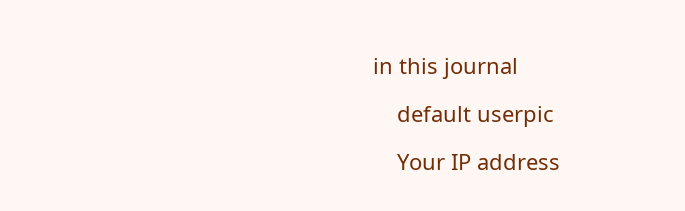in this journal

    default userpic

    Your IP address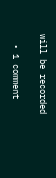will be recorded

  • 1 comment